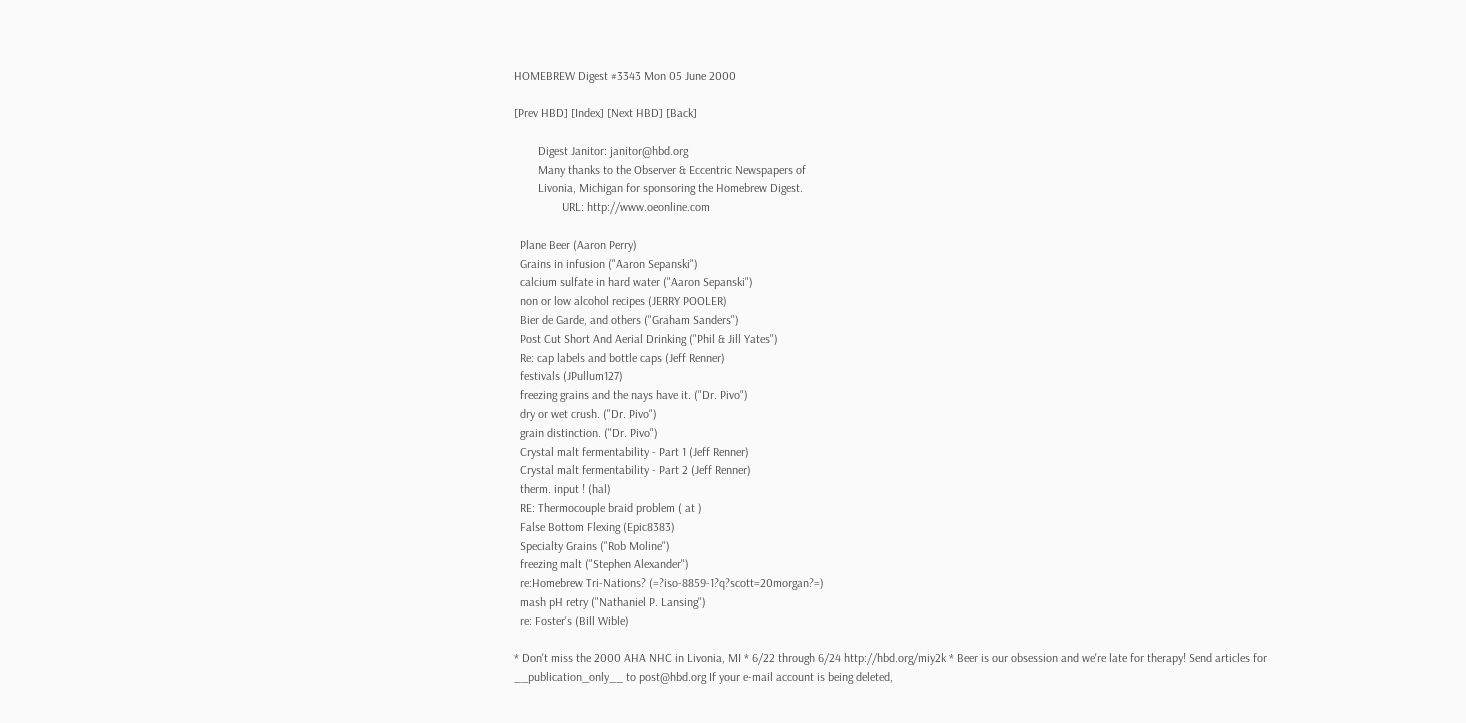HOMEBREW Digest #3343 Mon 05 June 2000

[Prev HBD] [Index] [Next HBD] [Back]

        Digest Janitor: janitor@hbd.org
        Many thanks to the Observer & Eccentric Newspapers of
        Livonia, Michigan for sponsoring the Homebrew Digest.
                URL: http://www.oeonline.com

  Plane Beer (Aaron Perry)
  Grains in infusion ("Aaron Sepanski")
  calcium sulfate in hard water ("Aaron Sepanski")
  non or low alcohol recipes (JERRY POOLER)
  Bier de Garde, and others ("Graham Sanders")
  Post Cut Short And Aerial Drinking ("Phil & Jill Yates")
  Re: cap labels and bottle caps (Jeff Renner)
  festivals (JPullum127)
  freezing grains and the nays have it. ("Dr. Pivo")
  dry or wet crush. ("Dr. Pivo")
  grain distinction. ("Dr. Pivo")
  Crystal malt fermentability - Part 1 (Jeff Renner)
  Crystal malt fermentability - Part 2 (Jeff Renner)
  therm. input ! (hal)
  RE: Thermocouple braid problem ( at )
  False Bottom Flexing (Epic8383)
  Specialty Grains ("Rob Moline")
  freezing malt ("Stephen Alexander")
  re:Homebrew Tri-Nations? (=?iso-8859-1?q?scott=20morgan?=)
  mash pH retry ("Nathaniel P. Lansing")
  re: Foster's (Bill Wible)

* Don't miss the 2000 AHA NHC in Livonia, MI * 6/22 through 6/24 http://hbd.org/miy2k * Beer is our obsession and we're late for therapy! Send articles for __publication_only__ to post@hbd.org If your e-mail account is being deleted,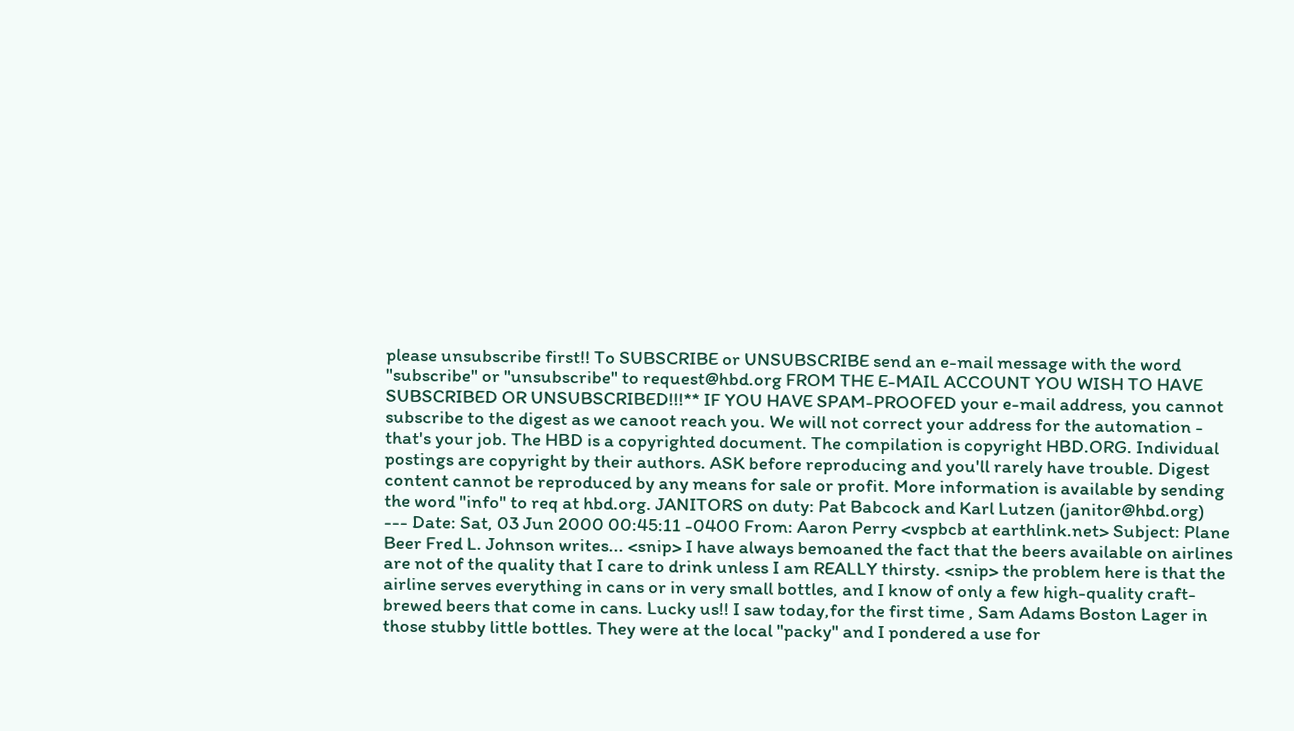please unsubscribe first!! To SUBSCRIBE or UNSUBSCRIBE send an e-mail message with the word "subscribe" or "unsubscribe" to request@hbd.org FROM THE E-MAIL ACCOUNT YOU WISH TO HAVE SUBSCRIBED OR UNSUBSCRIBED!!!** IF YOU HAVE SPAM-PROOFED your e-mail address, you cannot subscribe to the digest as we canoot reach you. We will not correct your address for the automation - that's your job. The HBD is a copyrighted document. The compilation is copyright HBD.ORG. Individual postings are copyright by their authors. ASK before reproducing and you'll rarely have trouble. Digest content cannot be reproduced by any means for sale or profit. More information is available by sending the word "info" to req at hbd.org. JANITORS on duty: Pat Babcock and Karl Lutzen (janitor@hbd.org)
--- Date: Sat, 03 Jun 2000 00:45:11 -0400 From: Aaron Perry <vspbcb at earthlink.net> Subject: Plane Beer Fred L. Johnson writes... <snip> I have always bemoaned the fact that the beers available on airlines are not of the quality that I care to drink unless I am REALLY thirsty. <snip> the problem here is that the airline serves everything in cans or in very small bottles, and I know of only a few high-quality craft-brewed beers that come in cans. Lucky us!! I saw today,for the first time , Sam Adams Boston Lager in those stubby little bottles. They were at the local "packy" and I pondered a use for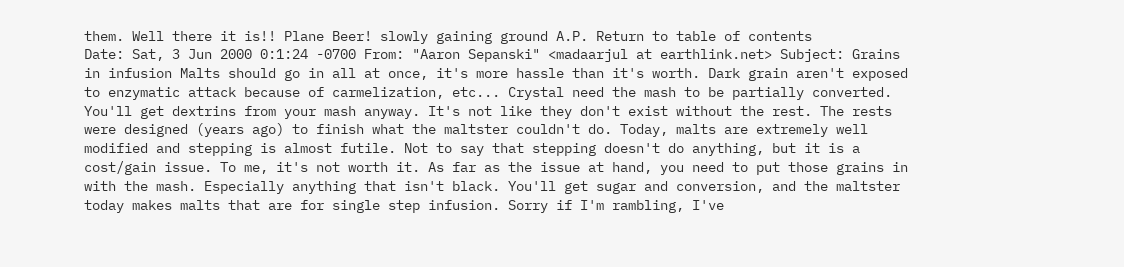them. Well there it is!! Plane Beer! slowly gaining ground A.P. Return to table of contents
Date: Sat, 3 Jun 2000 0:1:24 -0700 From: "Aaron Sepanski" <madaarjul at earthlink.net> Subject: Grains in infusion Malts should go in all at once, it's more hassle than it's worth. Dark grain aren't exposed to enzymatic attack because of carmelization, etc... Crystal need the mash to be partially converted. You'll get dextrins from your mash anyway. It's not like they don't exist without the rest. The rests were designed (years ago) to finish what the maltster couldn't do. Today, malts are extremely well modified and stepping is almost futile. Not to say that stepping doesn't do anything, but it is a cost/gain issue. To me, it's not worth it. As far as the issue at hand, you need to put those grains in with the mash. Especially anything that isn't black. You'll get sugar and conversion, and the maltster today makes malts that are for single step infusion. Sorry if I'm rambling, I've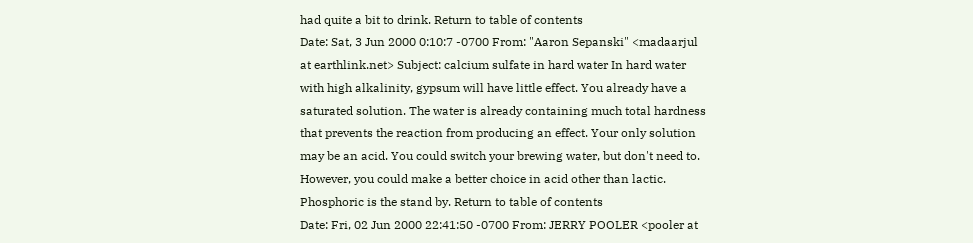had quite a bit to drink. Return to table of contents
Date: Sat, 3 Jun 2000 0:10:7 -0700 From: "Aaron Sepanski" <madaarjul at earthlink.net> Subject: calcium sulfate in hard water In hard water with high alkalinity, gypsum will have little effect. You already have a saturated solution. The water is already containing much total hardness that prevents the reaction from producing an effect. Your only solution may be an acid. You could switch your brewing water, but don't need to. However, you could make a better choice in acid other than lactic. Phosphoric is the stand by. Return to table of contents
Date: Fri, 02 Jun 2000 22:41:50 -0700 From: JERRY POOLER <pooler at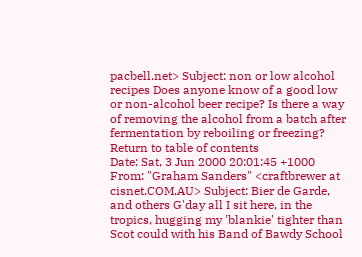pacbell.net> Subject: non or low alcohol recipes Does anyone know of a good low or non-alcohol beer recipe? Is there a way of removing the alcohol from a batch after fermentation by reboiling or freezing? Return to table of contents
Date: Sat, 3 Jun 2000 20:01:45 +1000 From: "Graham Sanders" <craftbrewer at cisnet.COM.AU> Subject: Bier de Garde, and others G'day all I sit here, in the tropics, hugging my 'blankie' tighter than Scot could with his Band of Bawdy School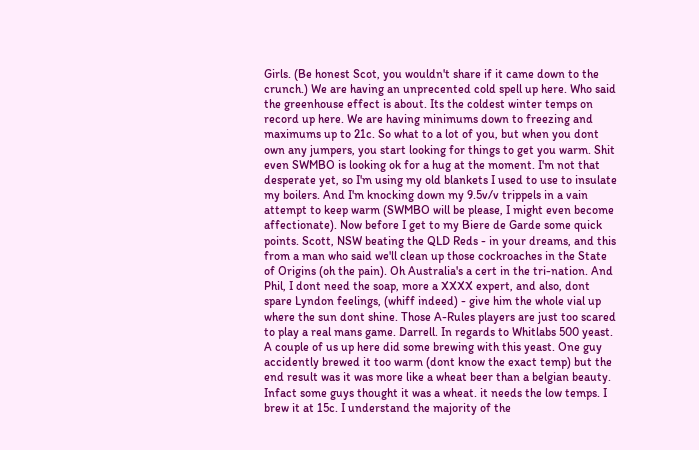Girls. (Be honest Scot, you wouldn't share if it came down to the crunch.) We are having an unprecented cold spell up here. Who said the greenhouse effect is about. Its the coldest winter temps on record up here. We are having minimums down to freezing and maximums up to 21c. So what to a lot of you, but when you dont own any jumpers, you start looking for things to get you warm. Shit even SWMBO is looking ok for a hug at the moment. I'm not that desperate yet, so I'm using my old blankets I used to use to insulate my boilers. And I'm knocking down my 9.5v/v trippels in a vain attempt to keep warm (SWMBO will be please, I might even become affectionate). Now before I get to my Biere de Garde some quick points. Scott, NSW beating the QLD Reds - in your dreams, and this from a man who said we'll clean up those cockroaches in the State of Origins (oh the pain). Oh Australia's a cert in the tri-nation. And Phil, I dont need the soap, more a XXXX expert, and also, dont spare Lyndon feelings, (whiff indeed) - give him the whole vial up where the sun dont shine. Those A-Rules players are just too scared to play a real mans game. Darrell. In regards to Whitlabs 500 yeast. A couple of us up here did some brewing with this yeast. One guy accidently brewed it too warm (dont know the exact temp) but the end result was it was more like a wheat beer than a belgian beauty. Infact some guys thought it was a wheat. it needs the low temps. I brew it at 15c. I understand the majority of the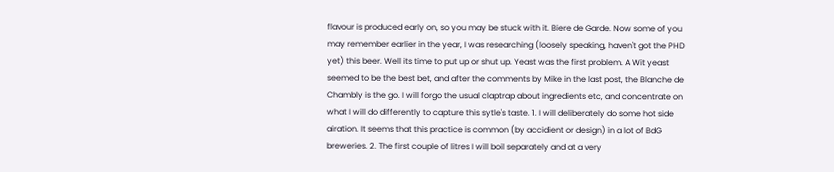flavour is produced early on, so you may be stuck with it. Biere de Garde. Now some of you may remember earlier in the year, I was researching (loosely speaking, haven't got the PHD yet) this beer. Well its time to put up or shut up. Yeast was the first problem. A Wit yeast seemed to be the best bet, and after the comments by Mike in the last post, the Blanche de Chambly is the go. I will forgo the usual claptrap about ingredients etc, and concentrate on what I will do differently to capture this sytle's taste. 1. I will deliberately do some hot side airation. It seems that this practice is common (by accidient or design) in a lot of BdG breweries. 2. The first couple of litres I will boil separately and at a very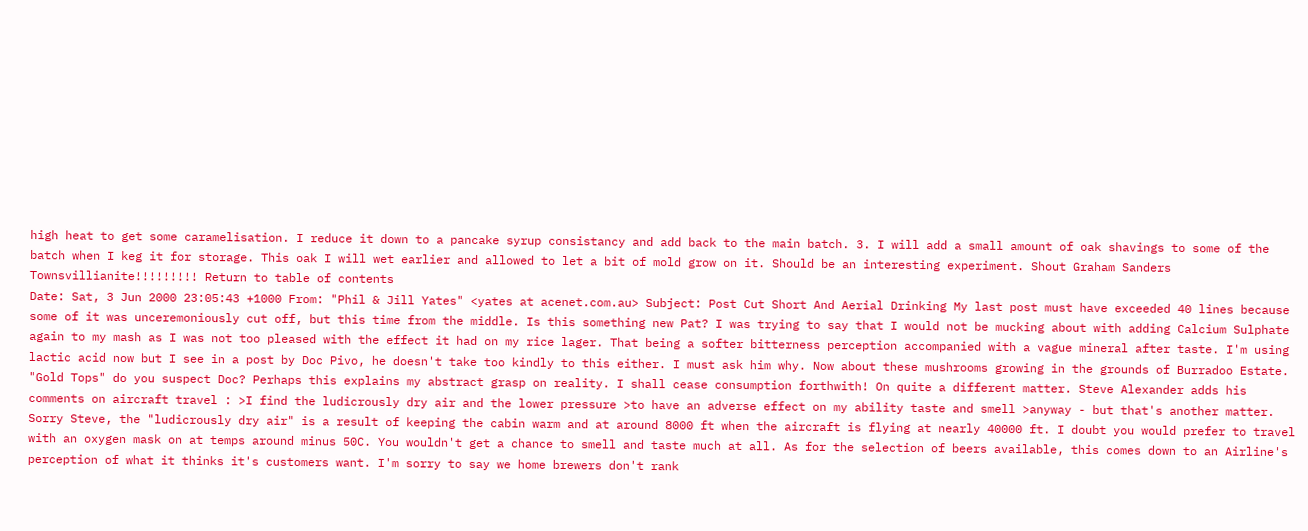high heat to get some caramelisation. I reduce it down to a pancake syrup consistancy and add back to the main batch. 3. I will add a small amount of oak shavings to some of the batch when I keg it for storage. This oak I will wet earlier and allowed to let a bit of mold grow on it. Should be an interesting experiment. Shout Graham Sanders Townsvillianite!!!!!!!!! Return to table of contents
Date: Sat, 3 Jun 2000 23:05:43 +1000 From: "Phil & Jill Yates" <yates at acenet.com.au> Subject: Post Cut Short And Aerial Drinking My last post must have exceeded 40 lines because some of it was unceremoniously cut off, but this time from the middle. Is this something new Pat? I was trying to say that I would not be mucking about with adding Calcium Sulphate again to my mash as I was not too pleased with the effect it had on my rice lager. That being a softer bitterness perception accompanied with a vague mineral after taste. I'm using lactic acid now but I see in a post by Doc Pivo, he doesn't take too kindly to this either. I must ask him why. Now about these mushrooms growing in the grounds of Burradoo Estate. "Gold Tops" do you suspect Doc? Perhaps this explains my abstract grasp on reality. I shall cease consumption forthwith! On quite a different matter. Steve Alexander adds his comments on aircraft travel : >I find the ludicrously dry air and the lower pressure >to have an adverse effect on my ability taste and smell >anyway - but that's another matter. Sorry Steve, the "ludicrously dry air" is a result of keeping the cabin warm and at around 8000 ft when the aircraft is flying at nearly 40000 ft. I doubt you would prefer to travel with an oxygen mask on at temps around minus 50C. You wouldn't get a chance to smell and taste much at all. As for the selection of beers available, this comes down to an Airline's perception of what it thinks it's customers want. I'm sorry to say we home brewers don't rank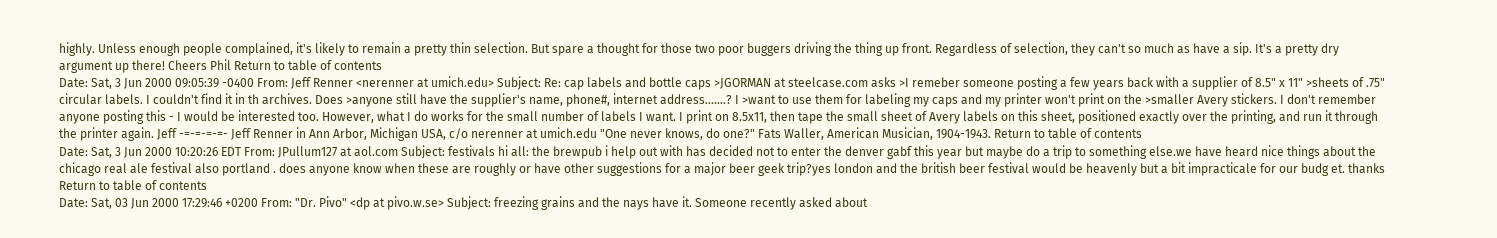highly. Unless enough people complained, it's likely to remain a pretty thin selection. But spare a thought for those two poor buggers driving the thing up front. Regardless of selection, they can't so much as have a sip. It's a pretty dry argument up there! Cheers Phil Return to table of contents
Date: Sat, 3 Jun 2000 09:05:39 -0400 From: Jeff Renner <nerenner at umich.edu> Subject: Re: cap labels and bottle caps >JGORMAN at steelcase.com asks >I remeber someone posting a few years back with a supplier of 8.5" x 11" >sheets of .75" circular labels. I couldn't find it in th archives. Does >anyone still have the supplier's name, phone#, internet address.......? I >want to use them for labeling my caps and my printer won't print on the >smaller Avery stickers. I don't remember anyone posting this - I would be interested too. However, what I do works for the small number of labels I want. I print on 8.5x11, then tape the small sheet of Avery labels on this sheet, positioned exactly over the printing, and run it through the printer again. Jeff -=-=-=-=- Jeff Renner in Ann Arbor, Michigan USA, c/o nerenner at umich.edu "One never knows, do one?" Fats Waller, American Musician, 1904-1943. Return to table of contents
Date: Sat, 3 Jun 2000 10:20:26 EDT From: JPullum127 at aol.com Subject: festivals hi all: the brewpub i help out with has decided not to enter the denver gabf this year but maybe do a trip to something else.we have heard nice things about the chicago real ale festival also portland . does anyone know when these are roughly or have other suggestions for a major beer geek trip?yes london and the british beer festival would be heavenly but a bit impracticale for our budg et. thanks Return to table of contents
Date: Sat, 03 Jun 2000 17:29:46 +0200 From: "Dr. Pivo" <dp at pivo.w.se> Subject: freezing grains and the nays have it. Someone recently asked about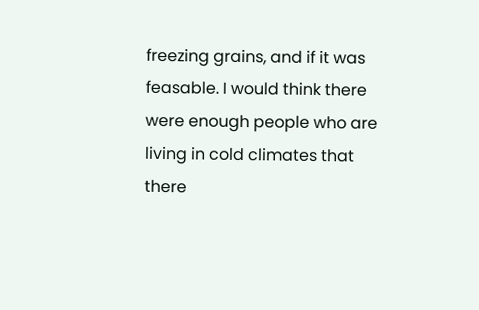freezing grains, and if it was feasable. I would think there were enough people who are living in cold climates that there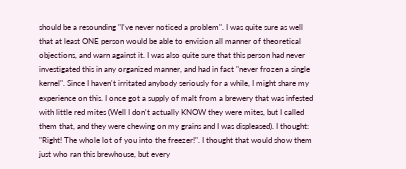should be a resounding "I've never noticed a problem". I was quite sure as well that at least ONE person would be able to envision all manner of theoretical objections, and warn against it. I was also quite sure that this person had never investigated this in any organized manner, and had in fact "never frozen a single kernel". Since I haven't irritated anybody seriously for a while, I might share my experience on this. I once got a supply of malt from a brewery that was infested with little red mites (Well I don't actually KNOW they were mites, but I called them that, and they were chewing on my grains and I was displeased). I thought: "Right! The whole lot of you into the freezer!". I thought that would show them just who ran this brewhouse, but every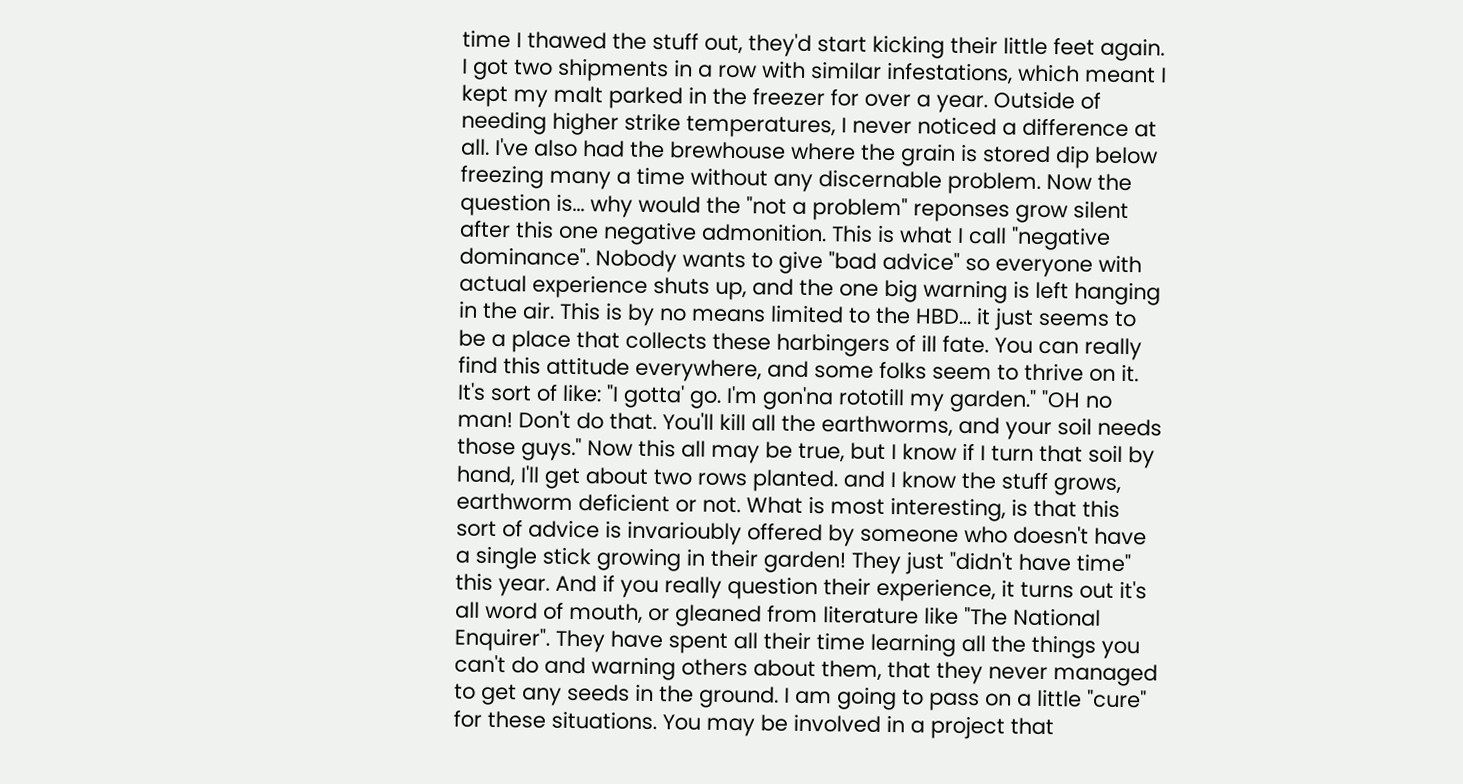time I thawed the stuff out, they'd start kicking their little feet again. I got two shipments in a row with similar infestations, which meant I kept my malt parked in the freezer for over a year. Outside of needing higher strike temperatures, I never noticed a difference at all. I've also had the brewhouse where the grain is stored dip below freezing many a time without any discernable problem. Now the question is... why would the "not a problem" reponses grow silent after this one negative admonition. This is what I call "negative dominance". Nobody wants to give "bad advice" so everyone with actual experience shuts up, and the one big warning is left hanging in the air. This is by no means limited to the HBD... it just seems to be a place that collects these harbingers of ill fate. You can really find this attitude everywhere, and some folks seem to thrive on it. It's sort of like: "I gotta' go. I'm gon'na rototill my garden." "OH no man! Don't do that. You'll kill all the earthworms, and your soil needs those guys." Now this all may be true, but I know if I turn that soil by hand, I'll get about two rows planted. and I know the stuff grows, earthworm deficient or not. What is most interesting, is that this sort of advice is invarioubly offered by someone who doesn't have a single stick growing in their garden! They just "didn't have time" this year. And if you really question their experience, it turns out it's all word of mouth, or gleaned from literature like "The National Enquirer". They have spent all their time learning all the things you can't do and warning others about them, that they never managed to get any seeds in the ground. I am going to pass on a little "cure" for these situations. You may be involved in a project that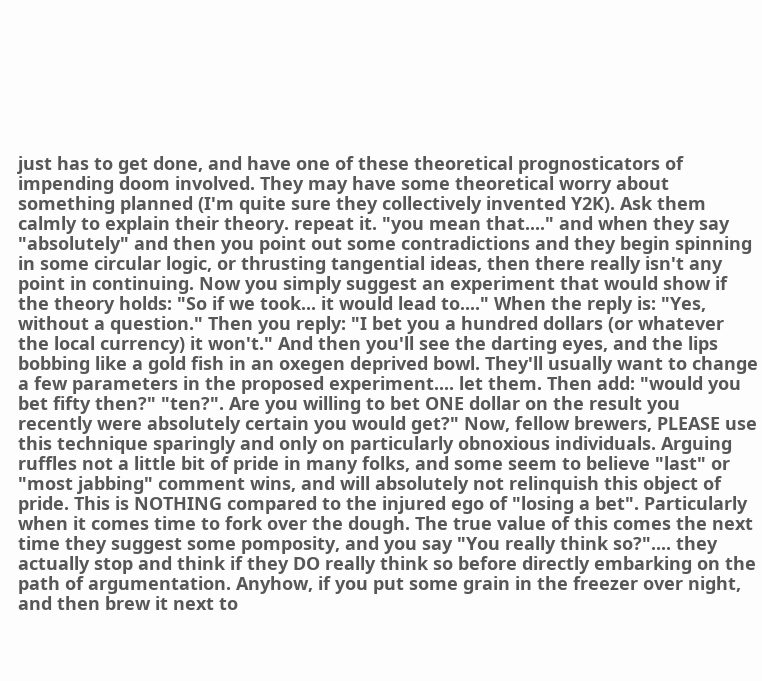just has to get done, and have one of these theoretical prognosticators of impending doom involved. They may have some theoretical worry about something planned (I'm quite sure they collectively invented Y2K). Ask them calmly to explain their theory. repeat it. "you mean that...." and when they say "absolutely" and then you point out some contradictions and they begin spinning in some circular logic, or thrusting tangential ideas, then there really isn't any point in continuing. Now you simply suggest an experiment that would show if the theory holds: "So if we took... it would lead to...." When the reply is: "Yes, without a question." Then you reply: "I bet you a hundred dollars (or whatever the local currency) it won't." And then you'll see the darting eyes, and the lips bobbing like a gold fish in an oxegen deprived bowl. They'll usually want to change a few parameters in the proposed experiment.... let them. Then add: "would you bet fifty then?" "ten?". Are you willing to bet ONE dollar on the result you recently were absolutely certain you would get?" Now, fellow brewers, PLEASE use this technique sparingly and only on particularly obnoxious individuals. Arguing ruffles not a little bit of pride in many folks, and some seem to believe "last" or "most jabbing" comment wins, and will absolutely not relinquish this object of pride. This is NOTHING compared to the injured ego of "losing a bet". Particularly when it comes time to fork over the dough. The true value of this comes the next time they suggest some pomposity, and you say "You really think so?".... they actually stop and think if they DO really think so before directly embarking on the path of argumentation. Anyhow, if you put some grain in the freezer over night, and then brew it next to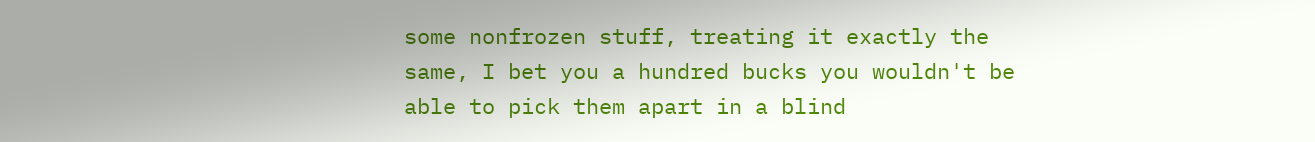some nonfrozen stuff, treating it exactly the same, I bet you a hundred bucks you wouldn't be able to pick them apart in a blind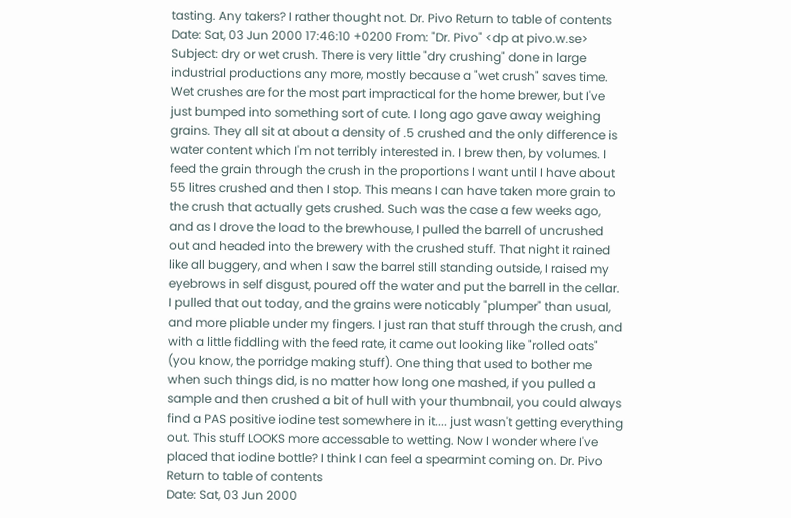tasting. Any takers? I rather thought not. Dr. Pivo Return to table of contents
Date: Sat, 03 Jun 2000 17:46:10 +0200 From: "Dr. Pivo" <dp at pivo.w.se> Subject: dry or wet crush. There is very little "dry crushing" done in large industrial productions any more, mostly because a "wet crush" saves time. Wet crushes are for the most part impractical for the home brewer, but I've just bumped into something sort of cute. I long ago gave away weighing grains. They all sit at about a density of .5 crushed and the only difference is water content which I'm not terribly interested in. I brew then, by volumes. I feed the grain through the crush in the proportions I want until I have about 55 litres crushed and then I stop. This means I can have taken more grain to the crush that actually gets crushed. Such was the case a few weeks ago, and as I drove the load to the brewhouse, I pulled the barrell of uncrushed out and headed into the brewery with the crushed stuff. That night it rained like all buggery, and when I saw the barrel still standing outside, I raised my eyebrows in self disgust, poured off the water and put the barrell in the cellar. I pulled that out today, and the grains were noticably "plumper" than usual, and more pliable under my fingers. I just ran that stuff through the crush, and with a little fiddling with the feed rate, it came out looking like "rolled oats" (you know, the porridge making stuff). One thing that used to bother me when such things did, is no matter how long one mashed, if you pulled a sample and then crushed a bit of hull with your thumbnail, you could always find a PAS positive iodine test somewhere in it.... just wasn't getting everything out. This stuff LOOKS more accessable to wetting. Now I wonder where I've placed that iodine bottle? I think I can feel a spearmint coming on. Dr. Pivo Return to table of contents
Date: Sat, 03 Jun 2000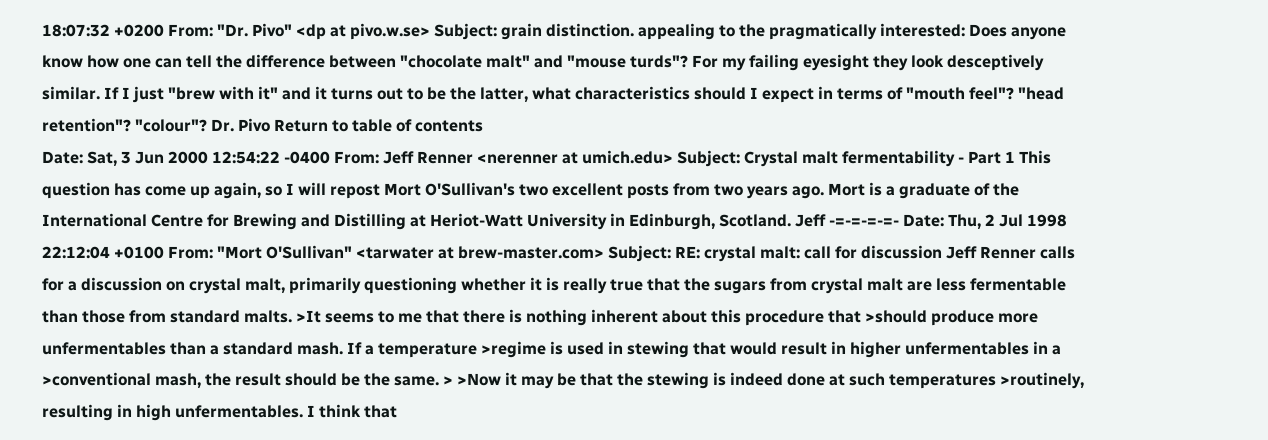18:07:32 +0200 From: "Dr. Pivo" <dp at pivo.w.se> Subject: grain distinction. appealing to the pragmatically interested: Does anyone know how one can tell the difference between "chocolate malt" and "mouse turds"? For my failing eyesight they look desceptively similar. If I just "brew with it" and it turns out to be the latter, what characteristics should I expect in terms of "mouth feel"? "head retention"? "colour"? Dr. Pivo Return to table of contents
Date: Sat, 3 Jun 2000 12:54:22 -0400 From: Jeff Renner <nerenner at umich.edu> Subject: Crystal malt fermentability - Part 1 This question has come up again, so I will repost Mort O'Sullivan's two excellent posts from two years ago. Mort is a graduate of the International Centre for Brewing and Distilling at Heriot-Watt University in Edinburgh, Scotland. Jeff -=-=-=-=- Date: Thu, 2 Jul 1998 22:12:04 +0100 From: "Mort O'Sullivan" <tarwater at brew-master.com> Subject: RE: crystal malt: call for discussion Jeff Renner calls for a discussion on crystal malt, primarily questioning whether it is really true that the sugars from crystal malt are less fermentable than those from standard malts. >It seems to me that there is nothing inherent about this procedure that >should produce more unfermentables than a standard mash. If a temperature >regime is used in stewing that would result in higher unfermentables in a >conventional mash, the result should be the same. > >Now it may be that the stewing is indeed done at such temperatures >routinely, resulting in high unfermentables. I think that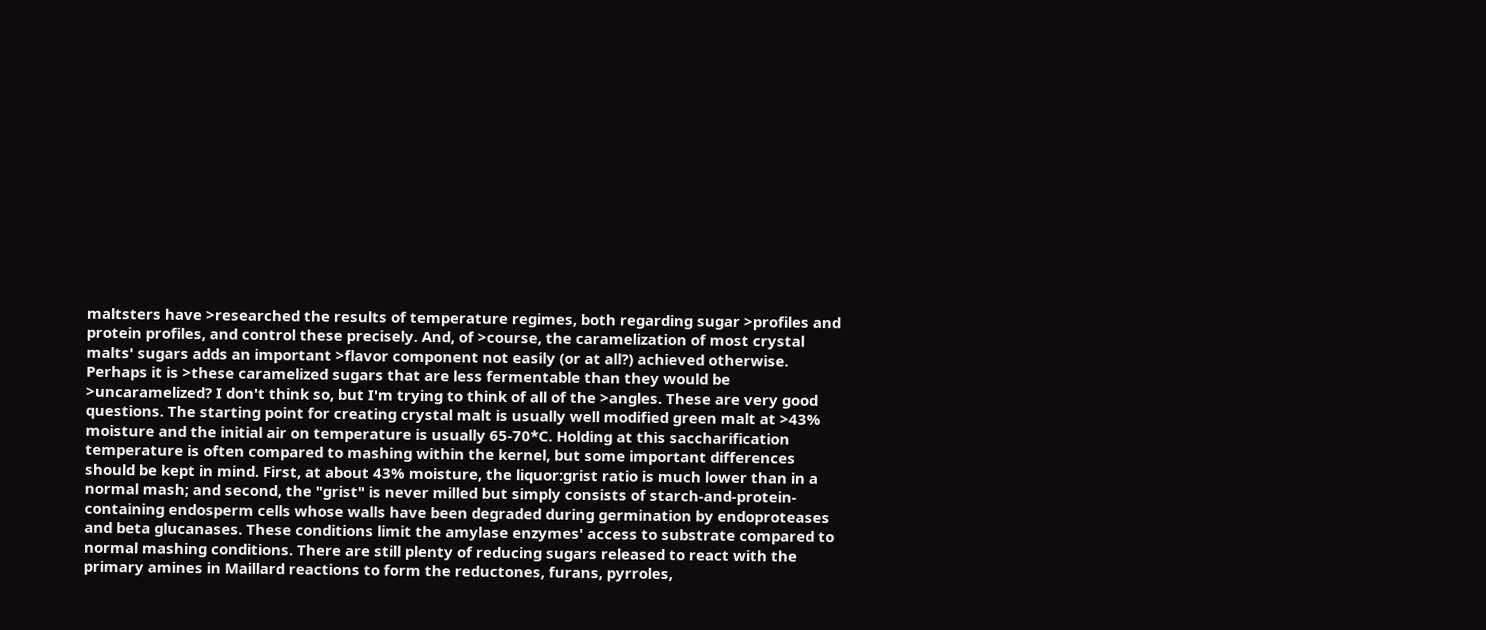maltsters have >researched the results of temperature regimes, both regarding sugar >profiles and protein profiles, and control these precisely. And, of >course, the caramelization of most crystal malts' sugars adds an important >flavor component not easily (or at all?) achieved otherwise. Perhaps it is >these caramelized sugars that are less fermentable than they would be >uncaramelized? I don't think so, but I'm trying to think of all of the >angles. These are very good questions. The starting point for creating crystal malt is usually well modified green malt at >43% moisture and the initial air on temperature is usually 65-70*C. Holding at this saccharification temperature is often compared to mashing within the kernel, but some important differences should be kept in mind. First, at about 43% moisture, the liquor:grist ratio is much lower than in a normal mash; and second, the "grist" is never milled but simply consists of starch-and-protein-containing endosperm cells whose walls have been degraded during germination by endoproteases and beta glucanases. These conditions limit the amylase enzymes' access to substrate compared to normal mashing conditions. There are still plenty of reducing sugars released to react with the primary amines in Maillard reactions to form the reductones, furans, pyrroles,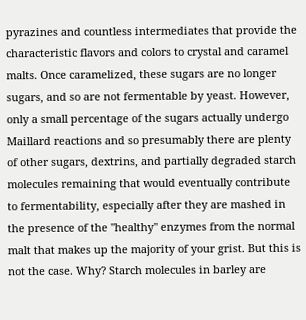pyrazines and countless intermediates that provide the characteristic flavors and colors to crystal and caramel malts. Once caramelized, these sugars are no longer sugars, and so are not fermentable by yeast. However, only a small percentage of the sugars actually undergo Maillard reactions and so presumably there are plenty of other sugars, dextrins, and partially degraded starch molecules remaining that would eventually contribute to fermentability, especially after they are mashed in the presence of the "healthy" enzymes from the normal malt that makes up the majority of your grist. But this is not the case. Why? Starch molecules in barley are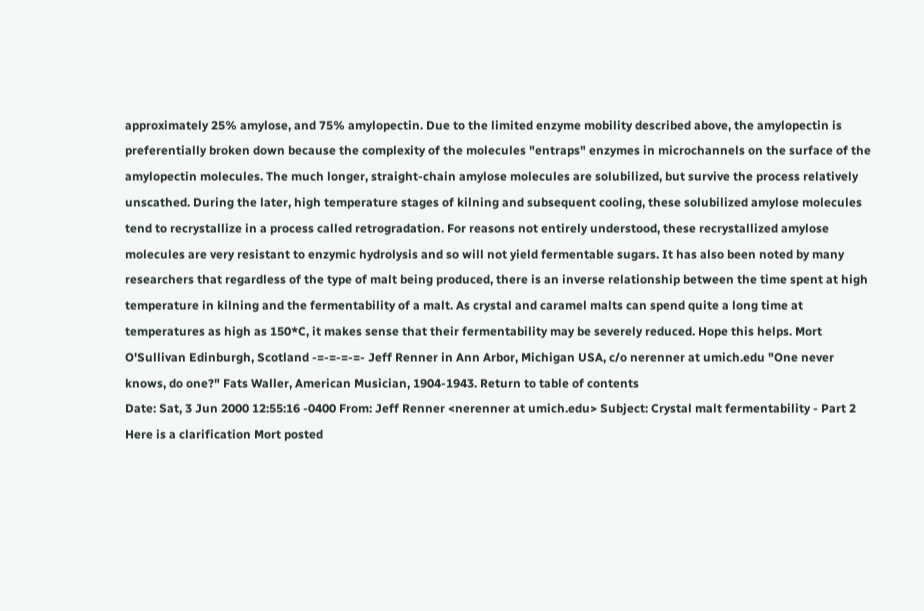approximately 25% amylose, and 75% amylopectin. Due to the limited enzyme mobility described above, the amylopectin is preferentially broken down because the complexity of the molecules "entraps" enzymes in microchannels on the surface of the amylopectin molecules. The much longer, straight-chain amylose molecules are solubilized, but survive the process relatively unscathed. During the later, high temperature stages of kilning and subsequent cooling, these solubilized amylose molecules tend to recrystallize in a process called retrogradation. For reasons not entirely understood, these recrystallized amylose molecules are very resistant to enzymic hydrolysis and so will not yield fermentable sugars. It has also been noted by many researchers that regardless of the type of malt being produced, there is an inverse relationship between the time spent at high temperature in kilning and the fermentability of a malt. As crystal and caramel malts can spend quite a long time at temperatures as high as 150*C, it makes sense that their fermentability may be severely reduced. Hope this helps. Mort O'Sullivan Edinburgh, Scotland -=-=-=-=- Jeff Renner in Ann Arbor, Michigan USA, c/o nerenner at umich.edu "One never knows, do one?" Fats Waller, American Musician, 1904-1943. Return to table of contents
Date: Sat, 3 Jun 2000 12:55:16 -0400 From: Jeff Renner <nerenner at umich.edu> Subject: Crystal malt fermentability - Part 2 Here is a clarification Mort posted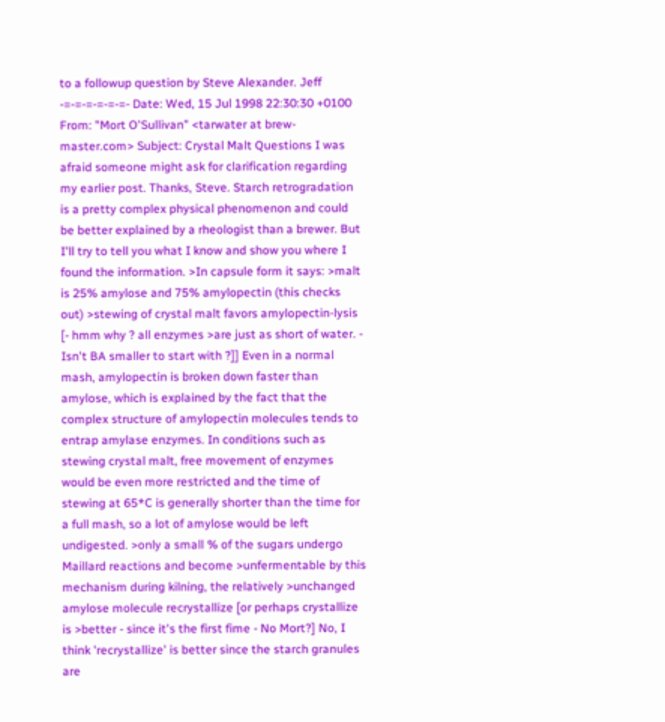to a followup question by Steve Alexander. Jeff -=-=-=-=-=-=- Date: Wed, 15 Jul 1998 22:30:30 +0100 From: "Mort O'Sullivan" <tarwater at brew-master.com> Subject: Crystal Malt Questions I was afraid someone might ask for clarification regarding my earlier post. Thanks, Steve. Starch retrogradation is a pretty complex physical phenomenon and could be better explained by a rheologist than a brewer. But I'll try to tell you what I know and show you where I found the information. >In capsule form it says: >malt is 25% amylose and 75% amylopectin (this checks out) >stewing of crystal malt favors amylopectin-lysis [- hmm why ? all enzymes >are just as short of water. - Isn't BA smaller to start with ?]] Even in a normal mash, amylopectin is broken down faster than amylose, which is explained by the fact that the complex structure of amylopectin molecules tends to entrap amylase enzymes. In conditions such as stewing crystal malt, free movement of enzymes would be even more restricted and the time of stewing at 65*C is generally shorter than the time for a full mash, so a lot of amylose would be left undigested. >only a small % of the sugars undergo Maillard reactions and become >unfermentable by this mechanism during kilning, the relatively >unchanged amylose molecule recrystallize [or perhaps crystallize is >better - since it's the first fime - No Mort?] No, I think 'recrystallize' is better since the starch granules are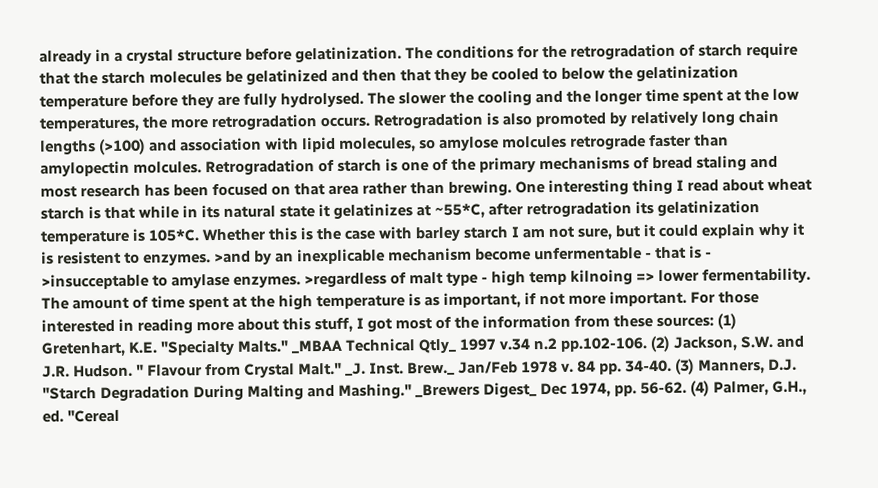already in a crystal structure before gelatinization. The conditions for the retrogradation of starch require that the starch molecules be gelatinized and then that they be cooled to below the gelatinization temperature before they are fully hydrolysed. The slower the cooling and the longer time spent at the low temperatures, the more retrogradation occurs. Retrogradation is also promoted by relatively long chain lengths (>100) and association with lipid molecules, so amylose molcules retrograde faster than amylopectin molcules. Retrogradation of starch is one of the primary mechanisms of bread staling and most research has been focused on that area rather than brewing. One interesting thing I read about wheat starch is that while in its natural state it gelatinizes at ~55*C, after retrogradation its gelatinization temperature is 105*C. Whether this is the case with barley starch I am not sure, but it could explain why it is resistent to enzymes. >and by an inexplicable mechanism become unfermentable - that is - >insucceptable to amylase enzymes. >regardless of malt type - high temp kilnoing => lower fermentability. The amount of time spent at the high temperature is as important, if not more important. For those interested in reading more about this stuff, I got most of the information from these sources: (1) Gretenhart, K.E. "Specialty Malts." _MBAA Technical Qtly_ 1997 v.34 n.2 pp.102-106. (2) Jackson, S.W. and J.R. Hudson. " Flavour from Crystal Malt." _J. Inst. Brew._ Jan/Feb 1978 v. 84 pp. 34-40. (3) Manners, D.J. "Starch Degradation During Malting and Mashing." _Brewers Digest_ Dec 1974, pp. 56-62. (4) Palmer, G.H., ed. "Cereal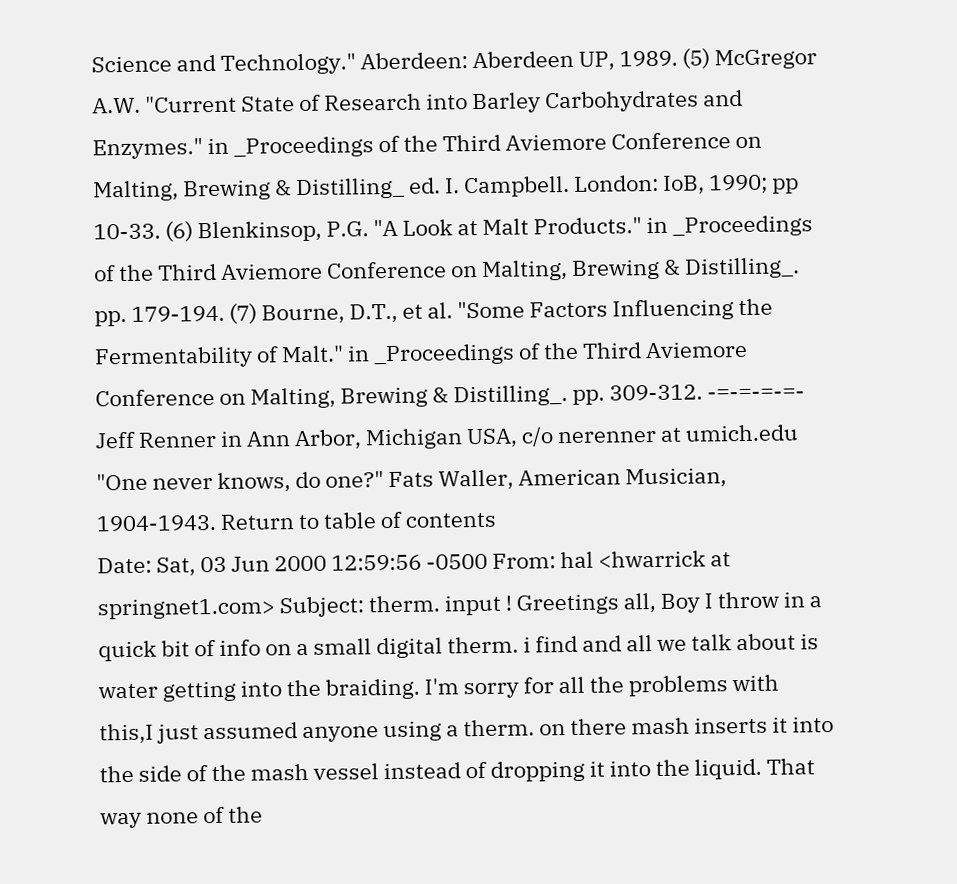Science and Technology." Aberdeen: Aberdeen UP, 1989. (5) McGregor A.W. "Current State of Research into Barley Carbohydrates and Enzymes." in _Proceedings of the Third Aviemore Conference on Malting, Brewing & Distilling_ ed. I. Campbell. London: IoB, 1990; pp 10-33. (6) Blenkinsop, P.G. "A Look at Malt Products." in _Proceedings of the Third Aviemore Conference on Malting, Brewing & Distilling_. pp. 179-194. (7) Bourne, D.T., et al. "Some Factors Influencing the Fermentability of Malt." in _Proceedings of the Third Aviemore Conference on Malting, Brewing & Distilling_. pp. 309-312. -=-=-=-=- Jeff Renner in Ann Arbor, Michigan USA, c/o nerenner at umich.edu "One never knows, do one?" Fats Waller, American Musician, 1904-1943. Return to table of contents
Date: Sat, 03 Jun 2000 12:59:56 -0500 From: hal <hwarrick at springnet1.com> Subject: therm. input ! Greetings all, Boy I throw in a quick bit of info on a small digital therm. i find and all we talk about is water getting into the braiding. I'm sorry for all the problems with this,I just assumed anyone using a therm. on there mash inserts it into the side of the mash vessel instead of dropping it into the liquid. That way none of the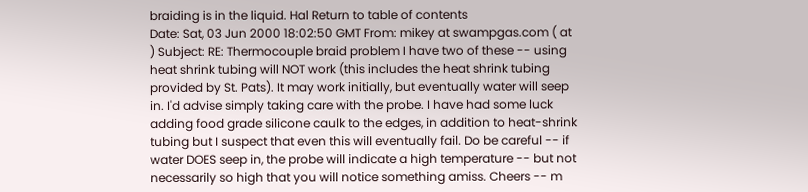braiding is in the liquid. Hal Return to table of contents
Date: Sat, 03 Jun 2000 18:02:50 GMT From: mikey at swampgas.com ( at ) Subject: RE: Thermocouple braid problem I have two of these -- using heat shrink tubing will NOT work (this includes the heat shrink tubing provided by St. Pats). It may work initially, but eventually water will seep in. I'd advise simply taking care with the probe. I have had some luck adding food grade silicone caulk to the edges, in addition to heat-shrink tubing but I suspect that even this will eventually fail. Do be careful -- if water DOES seep in, the probe will indicate a high temperature -- but not necessarily so high that you will notice something amiss. Cheers -- m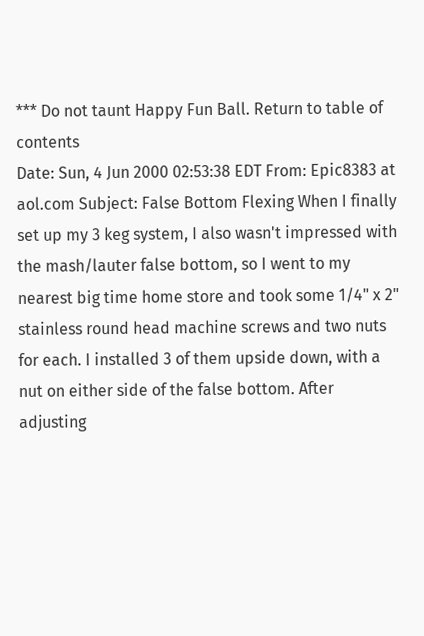*** Do not taunt Happy Fun Ball. Return to table of contents
Date: Sun, 4 Jun 2000 02:53:38 EDT From: Epic8383 at aol.com Subject: False Bottom Flexing When I finally set up my 3 keg system, I also wasn't impressed with the mash/lauter false bottom, so I went to my nearest big time home store and took some 1/4" x 2" stainless round head machine screws and two nuts for each. I installed 3 of them upside down, with a nut on either side of the false bottom. After adjusting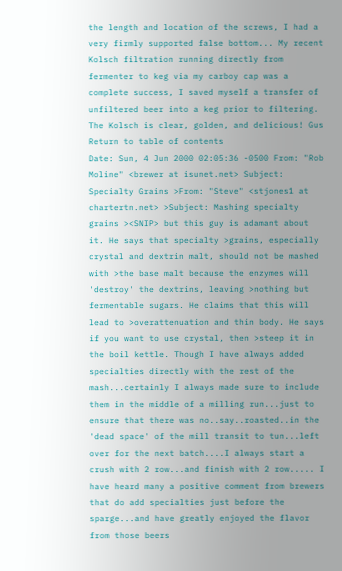the length and location of the screws, I had a very firmly supported false bottom... My recent Kolsch filtration running directly from fermenter to keg via my carboy cap was a complete success, I saved myself a transfer of unfiltered beer into a keg prior to filtering. The Kolsch is clear, golden, and delicious! Gus Return to table of contents
Date: Sun, 4 Jun 2000 02:05:36 -0500 From: "Rob Moline" <brewer at isunet.net> Subject: Specialty Grains >From: "Steve" <stjones1 at chartertn.net> >Subject: Mashing specialty grains ><SNIP> but this guy is adamant about it. He says that specialty >grains, especially crystal and dextrin malt, should not be mashed with >the base malt because the enzymes will 'destroy' the dextrins, leaving >nothing but fermentable sugars. He claims that this will lead to >overattenuation and thin body. He says if you want to use crystal, then >steep it in the boil kettle. Though I have always added specialties directly with the rest of the mash...certainly I always made sure to include them in the middle of a milling run...just to ensure that there was no..say..roasted..in the 'dead space' of the mill transit to tun...left over for the next batch....I always start a crush with 2 row...and finish with 2 row..... I have heard many a positive comment from brewers that do add specialties just before the sparge...and have greatly enjoyed the flavor from those beers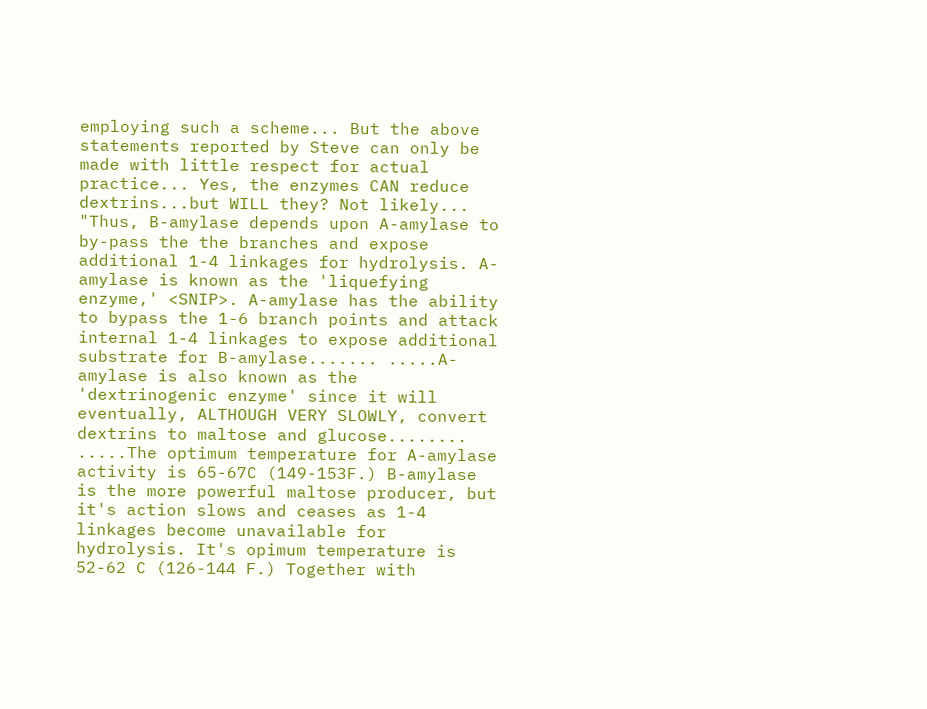employing such a scheme... But the above statements reported by Steve can only be made with little respect for actual practice... Yes, the enzymes CAN reduce dextrins...but WILL they? Not likely... "Thus, B-amylase depends upon A-amylase to by-pass the the branches and expose additional 1-4 linkages for hydrolysis. A-amylase is known as the 'liquefying enzyme,' <SNIP>. A-amylase has the ability to bypass the 1-6 branch points and attack internal 1-4 linkages to expose additional substrate for B-amylase....... .....A-amylase is also known as the 'dextrinogenic enzyme' since it will eventually, ALTHOUGH VERY SLOWLY, convert dextrins to maltose and glucose........ .....The optimum temperature for A-amylase activity is 65-67C (149-153F.) B-amylase is the more powerful maltose producer, but it's action slows and ceases as 1-4 linkages become unavailable for hydrolysis. It's opimum temperature is 52-62 C (126-144 F.) Together with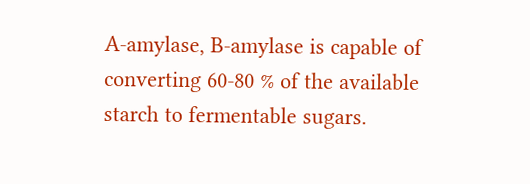A-amylase, B-amylase is capable of converting 60-80 % of the available starch to fermentable sugars.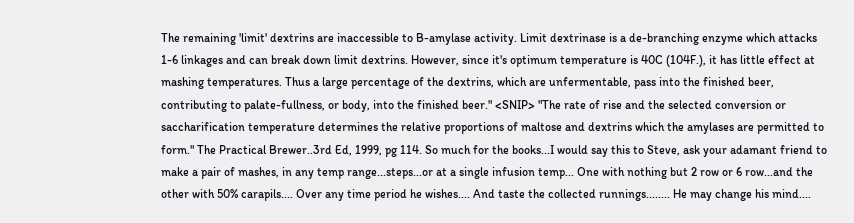The remaining 'limit' dextrins are inaccessible to B-amylase activity. Limit dextrinase is a de-branching enzyme which attacks 1-6 linkages and can break down limit dextrins. However, since it's optimum temperature is 40C (104F.), it has little effect at mashing temperatures. Thus a large percentage of the dextrins, which are unfermentable, pass into the finished beer, contributing to palate-fullness, or body, into the finished beer." <SNIP> "The rate of rise and the selected conversion or saccharification temperature determines the relative proportions of maltose and dextrins which the amylases are permitted to form." The Practical Brewer..3rd Ed, 1999, pg 114. So much for the books...I would say this to Steve, ask your adamant friend to make a pair of mashes, in any temp range...steps...or at a single infusion temp... One with nothing but 2 row or 6 row...and the other with 50% carapils.... Over any time period he wishes.... And taste the collected runnings........ He may change his mind....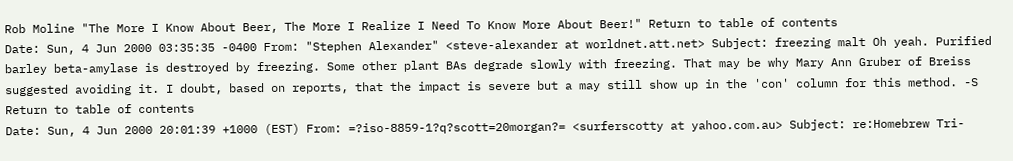Rob Moline "The More I Know About Beer, The More I Realize I Need To Know More About Beer!" Return to table of contents
Date: Sun, 4 Jun 2000 03:35:35 -0400 From: "Stephen Alexander" <steve-alexander at worldnet.att.net> Subject: freezing malt Oh yeah. Purified barley beta-amylase is destroyed by freezing. Some other plant BAs degrade slowly with freezing. That may be why Mary Ann Gruber of Breiss suggested avoiding it. I doubt, based on reports, that the impact is severe but a may still show up in the 'con' column for this method. -S Return to table of contents
Date: Sun, 4 Jun 2000 20:01:39 +1000 (EST) From: =?iso-8859-1?q?scott=20morgan?= <surferscotty at yahoo.com.au> Subject: re:Homebrew Tri-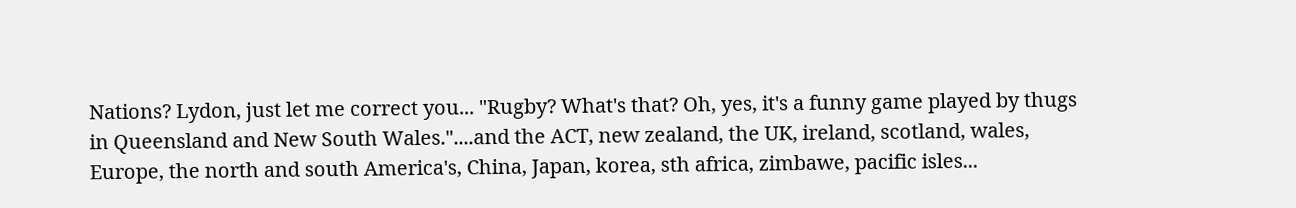Nations? Lydon, just let me correct you... "Rugby? What's that? Oh, yes, it's a funny game played by thugs in Queensland and New South Wales."....and the ACT, new zealand, the UK, ireland, scotland, wales, Europe, the north and south America's, China, Japan, korea, sth africa, zimbawe, pacific isles...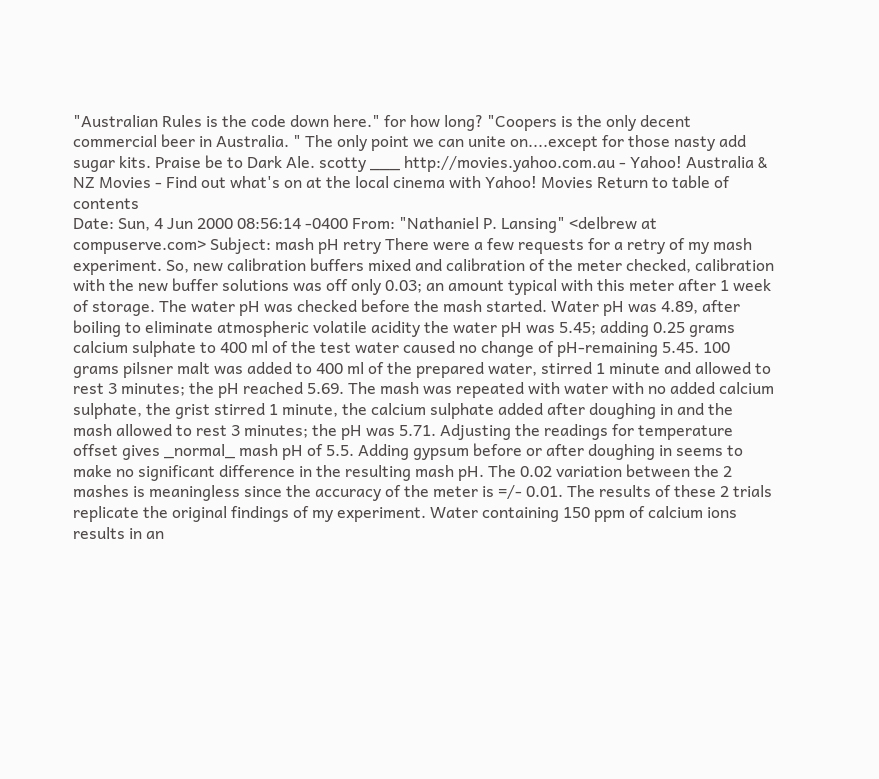"Australian Rules is the code down here." for how long? "Coopers is the only decent commercial beer in Australia. " The only point we can unite on....except for those nasty add sugar kits. Praise be to Dark Ale. scotty ___ http://movies.yahoo.com.au - Yahoo! Australia & NZ Movies - Find out what's on at the local cinema with Yahoo! Movies Return to table of contents
Date: Sun, 4 Jun 2000 08:56:14 -0400 From: "Nathaniel P. Lansing" <delbrew at compuserve.com> Subject: mash pH retry There were a few requests for a retry of my mash experiment. So, new calibration buffers mixed and calibration of the meter checked, calibration with the new buffer solutions was off only 0.03; an amount typical with this meter after 1 week of storage. The water pH was checked before the mash started. Water pH was 4.89, after boiling to eliminate atmospheric volatile acidity the water pH was 5.45; adding 0.25 grams calcium sulphate to 400 ml of the test water caused no change of pH-remaining 5.45. 100 grams pilsner malt was added to 400 ml of the prepared water, stirred 1 minute and allowed to rest 3 minutes; the pH reached 5.69. The mash was repeated with water with no added calcium sulphate, the grist stirred 1 minute, the calcium sulphate added after doughing in and the mash allowed to rest 3 minutes; the pH was 5.71. Adjusting the readings for temperature offset gives _normal_ mash pH of 5.5. Adding gypsum before or after doughing in seems to make no significant difference in the resulting mash pH. The 0.02 variation between the 2 mashes is meaningless since the accuracy of the meter is =/- 0.01. The results of these 2 trials replicate the original findings of my experiment. Water containing 150 ppm of calcium ions results in an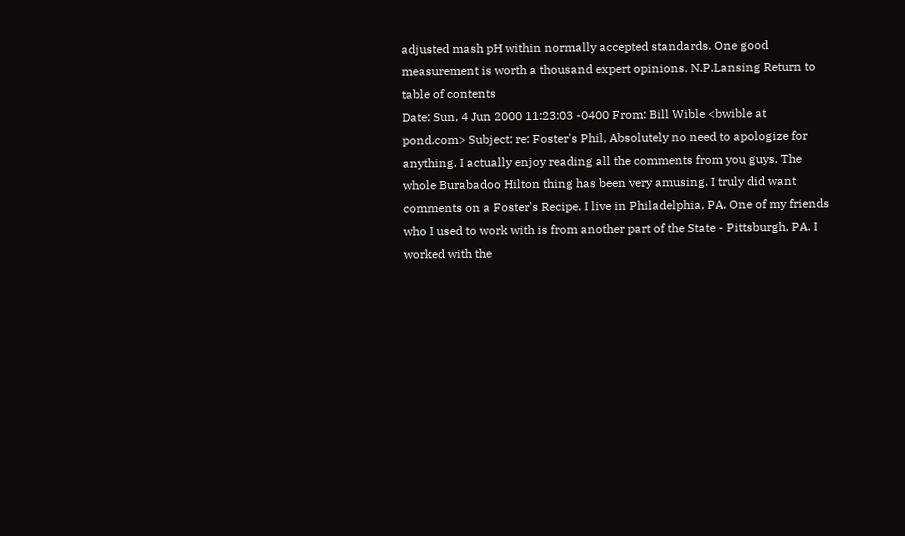adjusted mash pH within normally accepted standards. One good measurement is worth a thousand expert opinions. N.P.Lansing Return to table of contents
Date: Sun, 4 Jun 2000 11:23:03 -0400 From: Bill Wible <bwible at pond.com> Subject: re: Foster's Phil, Absolutely no need to apologize for anything. I actually enjoy reading all the comments from you guys. The whole Burabadoo Hilton thing has been very amusing. I truly did want comments on a Foster's Recipe. I live in Philadelphia, PA. One of my friends who I used to work with is from another part of the State - Pittsburgh, PA. I worked with the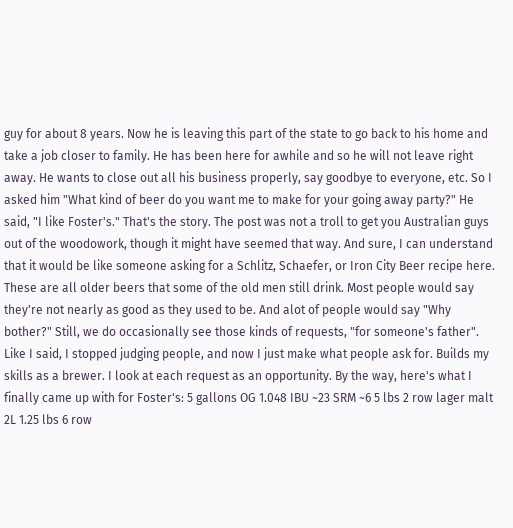guy for about 8 years. Now he is leaving this part of the state to go back to his home and take a job closer to family. He has been here for awhile and so he will not leave right away. He wants to close out all his business properly, say goodbye to everyone, etc. So I asked him "What kind of beer do you want me to make for your going away party?" He said, "I like Foster's." That's the story. The post was not a troll to get you Australian guys out of the woodowork, though it might have seemed that way. And sure, I can understand that it would be like someone asking for a Schlitz, Schaefer, or Iron City Beer recipe here. These are all older beers that some of the old men still drink. Most people would say they're not nearly as good as they used to be. And alot of people would say "Why bother?" Still, we do occasionally see those kinds of requests, "for someone's father". Like I said, I stopped judging people, and now I just make what people ask for. Builds my skills as a brewer. I look at each request as an opportunity. By the way, here's what I finally came up with for Foster's: 5 gallons OG 1.048 IBU ~23 SRM ~6 5 lbs 2 row lager malt 2L 1.25 lbs 6 row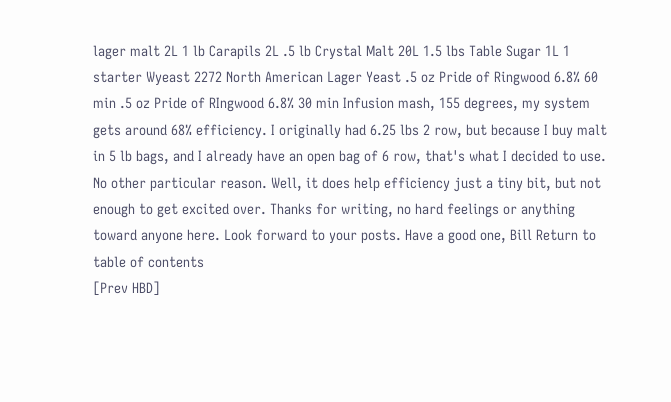lager malt 2L 1 lb Carapils 2L .5 lb Crystal Malt 20L 1.5 lbs Table Sugar 1L 1 starter Wyeast 2272 North American Lager Yeast .5 oz Pride of Ringwood 6.8% 60 min .5 oz Pride of RIngwood 6.8% 30 min Infusion mash, 155 degrees, my system gets around 68% efficiency. I originally had 6.25 lbs 2 row, but because I buy malt in 5 lb bags, and I already have an open bag of 6 row, that's what I decided to use. No other particular reason. Well, it does help efficiency just a tiny bit, but not enough to get excited over. Thanks for writing, no hard feelings or anything toward anyone here. Look forward to your posts. Have a good one, Bill Return to table of contents
[Prev HBD]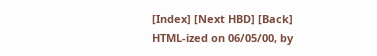[Index] [Next HBD] [Back]
HTML-ized on 06/05/00, by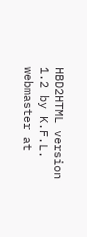HBD2HTML version 1.2 by K.F.L.
webmaster at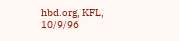hbd.org, KFL, 10/9/96